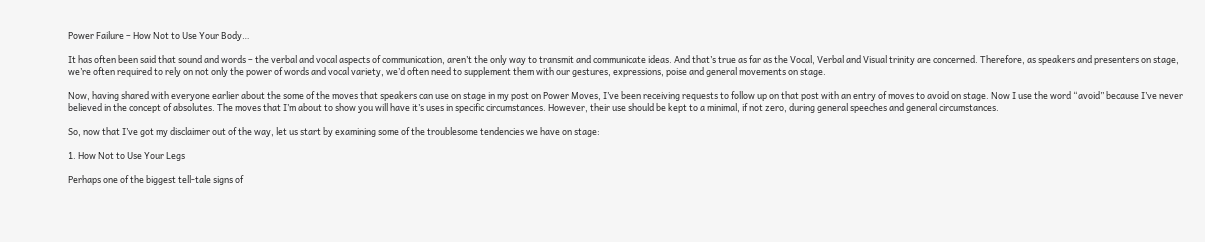Power Failure – How Not to Use Your Body…

It has often been said that sound and words – the verbal and vocal aspects of communication, aren’t the only way to transmit and communicate ideas. And that’s true as far as the Vocal, Verbal and Visual trinity are concerned. Therefore, as speakers and presenters on stage, we’re often required to rely on not only the power of words and vocal variety, we’d often need to supplement them with our gestures, expressions, poise and general movements on stage.

Now, having shared with everyone earlier about the some of the moves that speakers can use on stage in my post on Power Moves, I’ve been receiving requests to follow up on that post with an entry of moves to avoid on stage. Now I use the word “avoid” because I’ve never believed in the concept of absolutes. The moves that I’m about to show you will have it’s uses in specific circumstances. However, their use should be kept to a minimal, if not zero, during general speeches and general circumstances.

So, now that I’ve got my disclaimer out of the way, let us start by examining some of the troublesome tendencies we have on stage:

1. How Not to Use Your Legs

Perhaps one of the biggest tell-tale signs of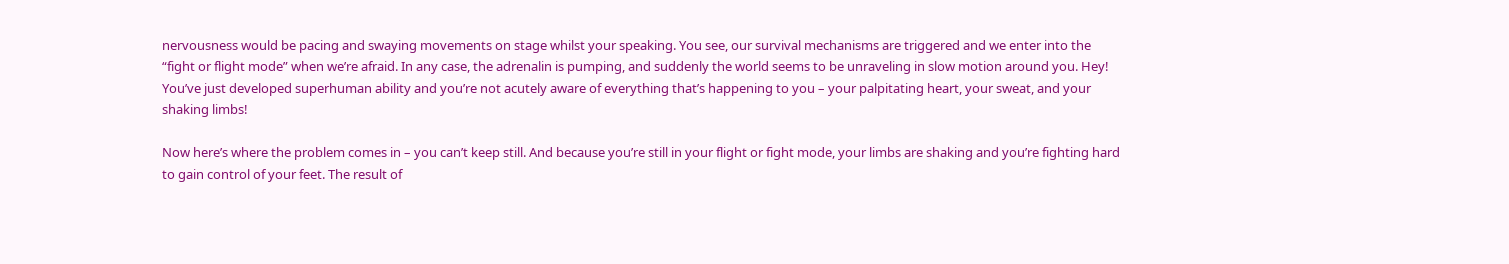nervousness would be pacing and swaying movements on stage whilst your speaking. You see, our survival mechanisms are triggered and we enter into the “fight or flight mode” when we’re afraid. In any case, the adrenalin is pumping, and suddenly the world seems to be unraveling in slow motion around you. Hey! You’ve just developed superhuman ability and you’re not acutely aware of everything that’s happening to you – your palpitating heart, your sweat, and your shaking limbs!

Now here’s where the problem comes in – you can’t keep still. And because you’re still in your flight or fight mode, your limbs are shaking and you’re fighting hard to gain control of your feet. The result of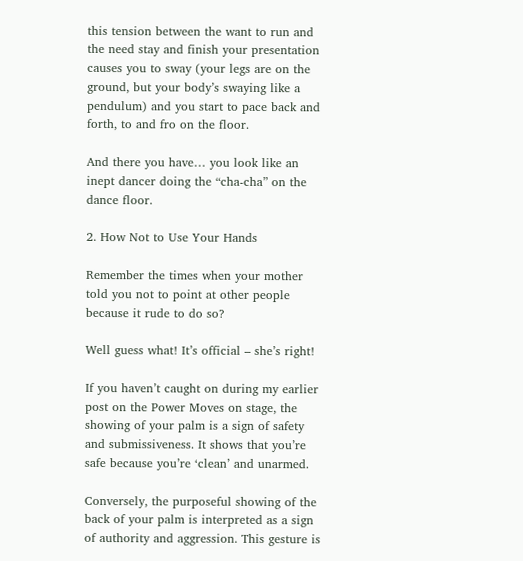this tension between the want to run and the need stay and finish your presentation causes you to sway (your legs are on the ground, but your body’s swaying like a pendulum) and you start to pace back and forth, to and fro on the floor.

And there you have… you look like an inept dancer doing the “cha-cha” on the dance floor.

2. How Not to Use Your Hands

Remember the times when your mother told you not to point at other people because it rude to do so?

Well guess what! It’s official – she’s right!

If you haven’t caught on during my earlier post on the Power Moves on stage, the showing of your palm is a sign of safety and submissiveness. It shows that you’re safe because you’re ‘clean’ and unarmed.

Conversely, the purposeful showing of the back of your palm is interpreted as a sign of authority and aggression. This gesture is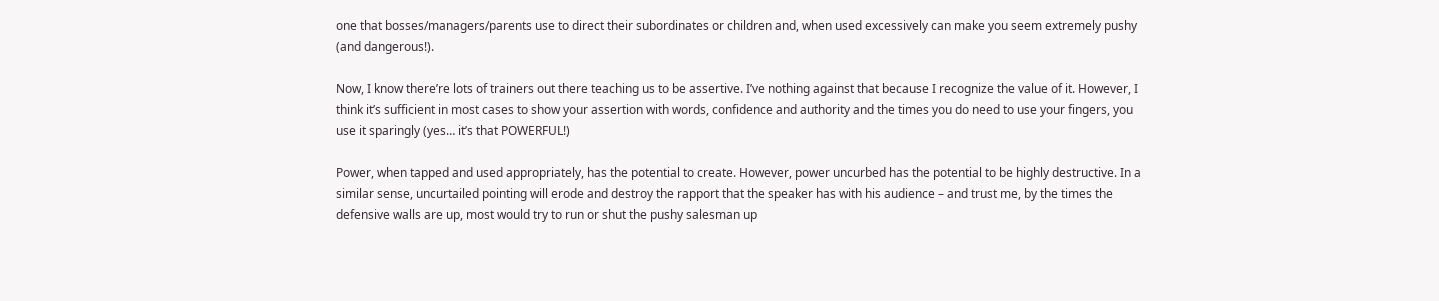one that bosses/managers/parents use to direct their subordinates or children and, when used excessively can make you seem extremely pushy (and dangerous!).

Now, I know there’re lots of trainers out there teaching us to be assertive. I’ve nothing against that because I recognize the value of it. However, I think it’s sufficient in most cases to show your assertion with words, confidence and authority and the times you do need to use your fingers, you use it sparingly (yes… it’s that POWERFUL!)

Power, when tapped and used appropriately, has the potential to create. However, power uncurbed has the potential to be highly destructive. In a similar sense, uncurtailed pointing will erode and destroy the rapport that the speaker has with his audience – and trust me, by the times the defensive walls are up, most would try to run or shut the pushy salesman up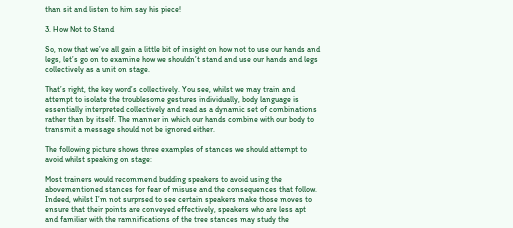than sit and listen to him say his piece!

3. How Not to Stand

So, now that we’ve all gain a little bit of insight on how not to use our hands and legs, let’s go on to examine how we shouldn’t stand and use our hands and legs collectively as a unit on stage.

That’s right, the key word’s collectively. You see, whilst we may train and attempt to isolate the troublesome gestures individually, body language is essentially interpreted collectively and read as a dynamic set of combinations rather than by itself. The manner in which our hands combine with our body to transmit a message should not be ignored either.

The following picture shows three examples of stances we should attempt to avoid whilst speaking on stage:

Most trainers would recommend budding speakers to avoid using the abovementioned stances for fear of misuse and the consequences that follow. Indeed, whilst I’m not surprsed to see certain speakers make those moves to ensure that their points are conveyed effectively, speakers who are less apt and familiar with the ramnifications of the tree stances may study the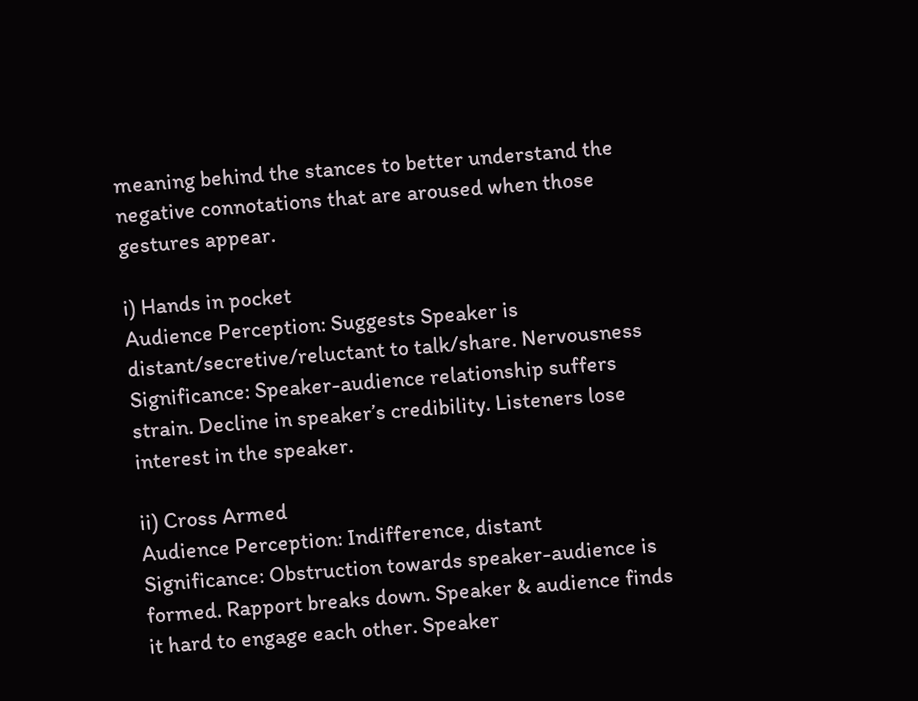meaning behind the stances to better understand the negative connotations that are aroused when those gestures appear.

i) Hands in pocket
Audience Perception: Suggests Speaker is distant/secretive/reluctant to talk/share. Nervousness
Significance: Speaker-audience relationship suffers strain. Decline in speaker’s credibility. Listeners lose interest in the speaker.

ii) Cross Armed
Audience Perception: Indifference, distant
Significance: Obstruction towards speaker-audience is formed. Rapport breaks down. Speaker & audience finds it hard to engage each other. Speaker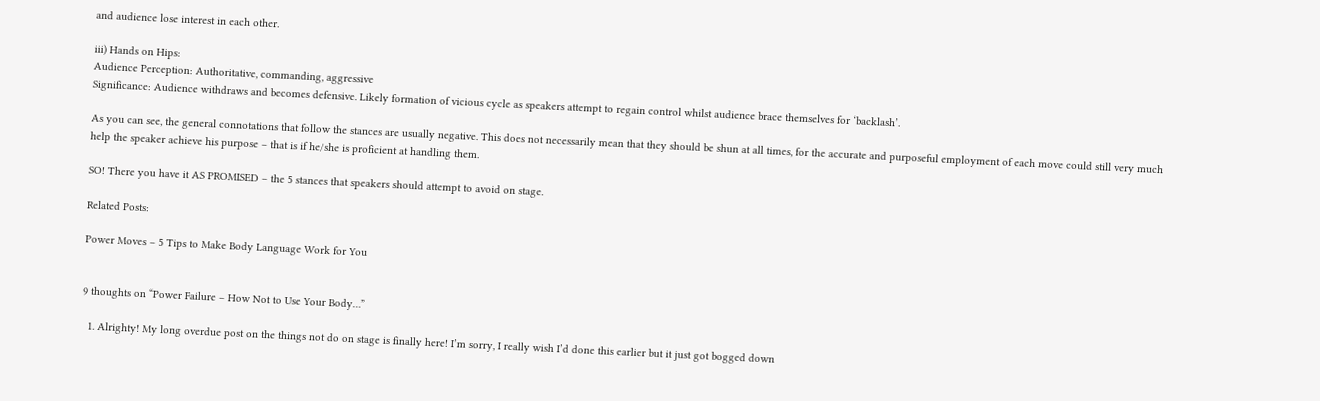and audience lose interest in each other.

iii) Hands on Hips:
Audience Perception: Authoritative, commanding, aggressive
Significance: Audience withdraws and becomes defensive. Likely formation of vicious cycle as speakers attempt to regain control whilst audience brace themselves for ‘backlash’.

As you can see, the general connotations that follow the stances are usually negative. This does not necessarily mean that they should be shun at all times, for the accurate and purposeful employment of each move could still very much help the speaker achieve his purpose – that is if he/she is proficient at handling them.

SO! There you have it AS PROMISED – the 5 stances that speakers should attempt to avoid on stage.

Related Posts:

Power Moves – 5 Tips to Make Body Language Work for You


9 thoughts on “Power Failure – How Not to Use Your Body…”

  1. Alrighty! My long overdue post on the things not do on stage is finally here! I’m sorry, I really wish I’d done this earlier but it just got bogged down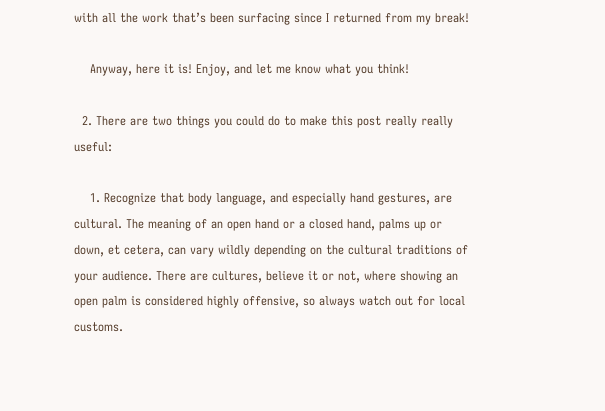with all the work that’s been surfacing since I returned from my break!

    Anyway, here it is! Enjoy, and let me know what you think!

  2. There are two things you could do to make this post really really useful:

    1. Recognize that body language, and especially hand gestures, are cultural. The meaning of an open hand or a closed hand, palms up or down, et cetera, can vary wildly depending on the cultural traditions of your audience. There are cultures, believe it or not, where showing an open palm is considered highly offensive, so always watch out for local customs.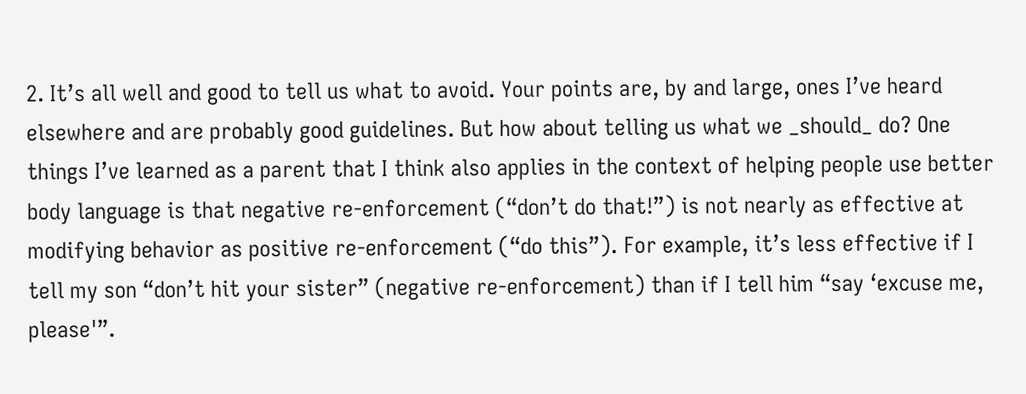2. It’s all well and good to tell us what to avoid. Your points are, by and large, ones I’ve heard elsewhere and are probably good guidelines. But how about telling us what we _should_ do? One things I’ve learned as a parent that I think also applies in the context of helping people use better body language is that negative re-enforcement (“don’t do that!”) is not nearly as effective at modifying behavior as positive re-enforcement (“do this”). For example, it’s less effective if I tell my son “don’t hit your sister” (negative re-enforcement) than if I tell him “say ‘excuse me, please'”.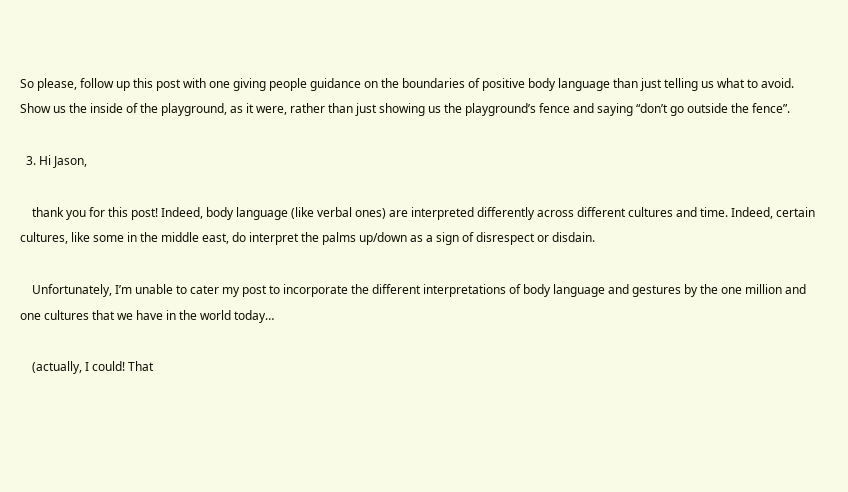So please, follow up this post with one giving people guidance on the boundaries of positive body language than just telling us what to avoid. Show us the inside of the playground, as it were, rather than just showing us the playground’s fence and saying “don’t go outside the fence”.

  3. Hi Jason,

    thank you for this post! Indeed, body language (like verbal ones) are interpreted differently across different cultures and time. Indeed, certain cultures, like some in the middle east, do interpret the palms up/down as a sign of disrespect or disdain.

    Unfortunately, I’m unable to cater my post to incorporate the different interpretations of body language and gestures by the one million and one cultures that we have in the world today…

    (actually, I could! That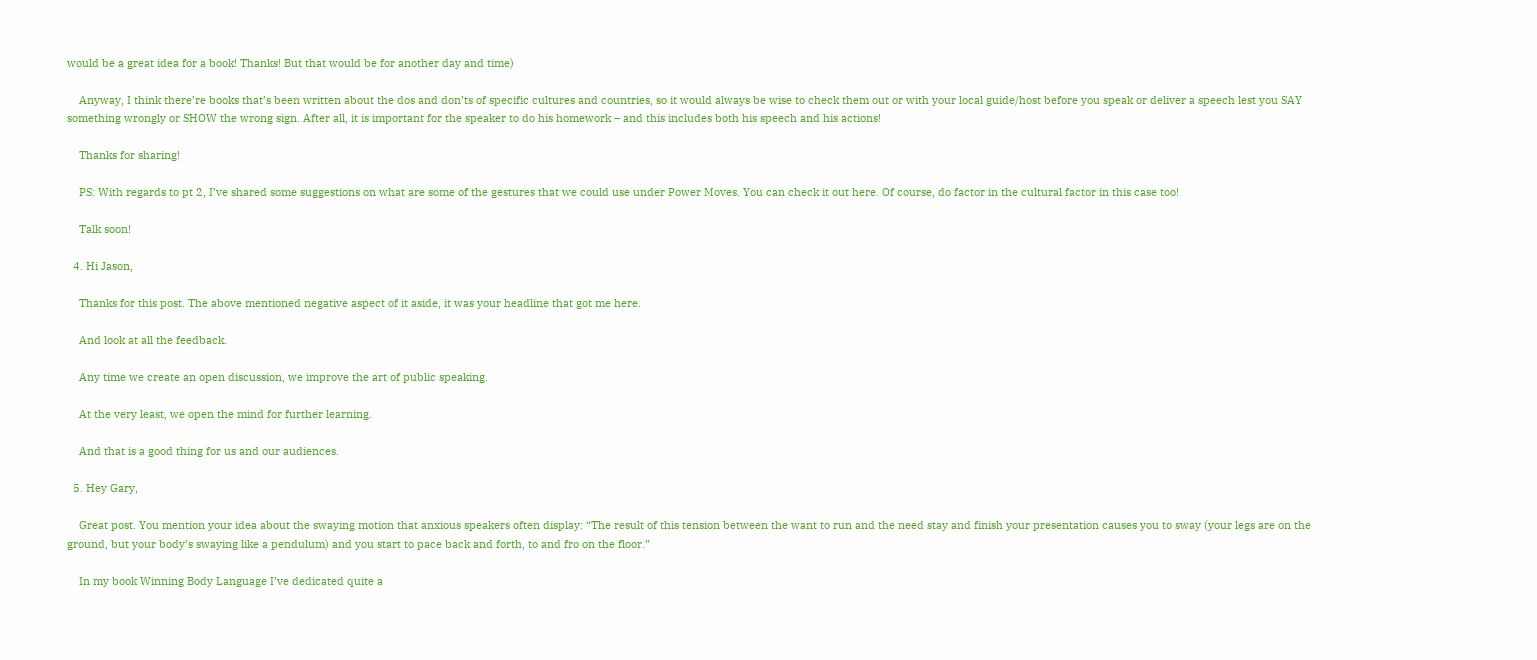would be a great idea for a book! Thanks! But that would be for another day and time)

    Anyway, I think there’re books that’s been written about the dos and don’ts of specific cultures and countries, so it would always be wise to check them out or with your local guide/host before you speak or deliver a speech lest you SAY something wrongly or SHOW the wrong sign. After all, it is important for the speaker to do his homework – and this includes both his speech and his actions!

    Thanks for sharing!

    PS: With regards to pt 2, I’ve shared some suggestions on what are some of the gestures that we could use under Power Moves. You can check it out here. Of course, do factor in the cultural factor in this case too!

    Talk soon!

  4. Hi Jason,

    Thanks for this post. The above mentioned negative aspect of it aside, it was your headline that got me here.

    And look at all the feedback.

    Any time we create an open discussion, we improve the art of public speaking.

    At the very least, we open the mind for further learning.

    And that is a good thing for us and our audiences.

  5. Hey Gary,

    Great post. You mention your idea about the swaying motion that anxious speakers often display: “The result of this tension between the want to run and the need stay and finish your presentation causes you to sway (your legs are on the ground, but your body’s swaying like a pendulum) and you start to pace back and forth, to and fro on the floor.”

    In my book Winning Body Language I’ve dedicated quite a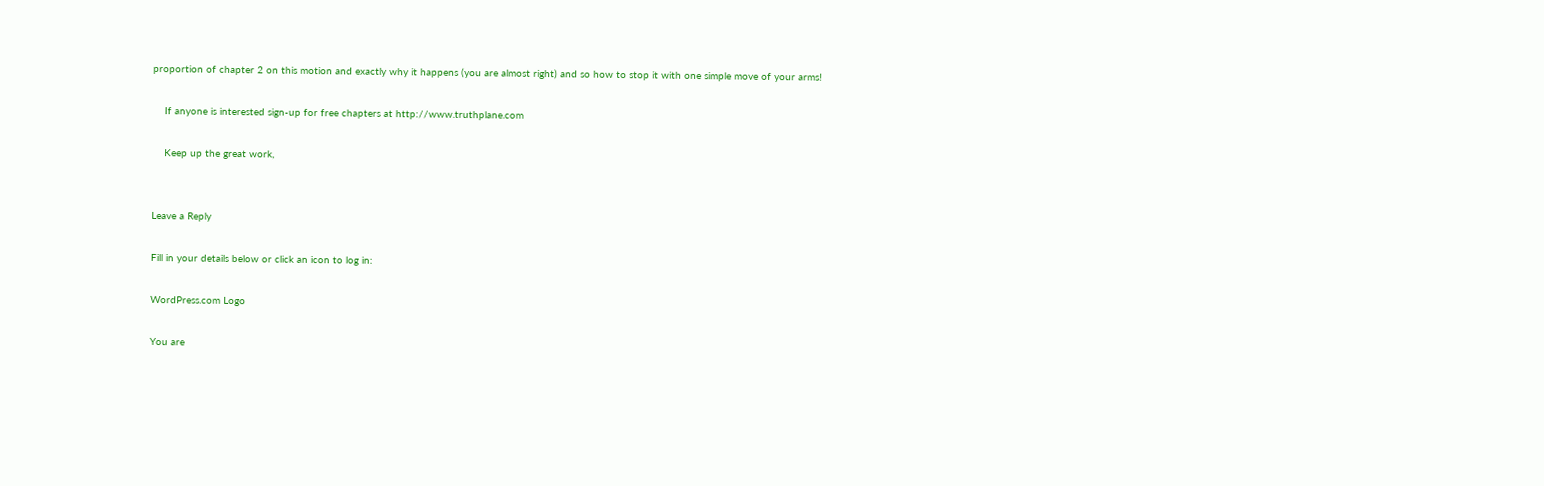proportion of chapter 2 on this motion and exactly why it happens (you are almost right) and so how to stop it with one simple move of your arms!

    If anyone is interested sign-up for free chapters at http://www.truthplane.com

    Keep up the great work,


Leave a Reply

Fill in your details below or click an icon to log in:

WordPress.com Logo

You are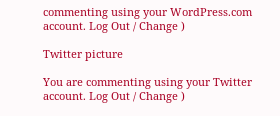commenting using your WordPress.com account. Log Out / Change )

Twitter picture

You are commenting using your Twitter account. Log Out / Change )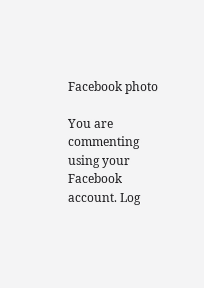Facebook photo

You are commenting using your Facebook account. Log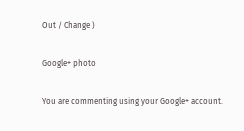Out / Change )

Google+ photo

You are commenting using your Google+ account.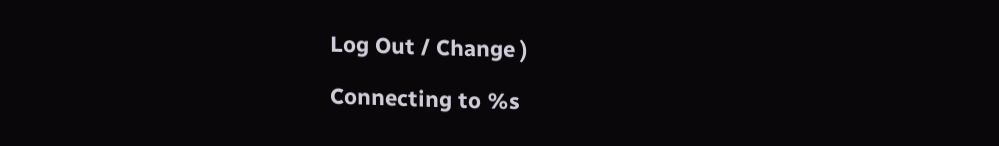Log Out / Change )

Connecting to %s